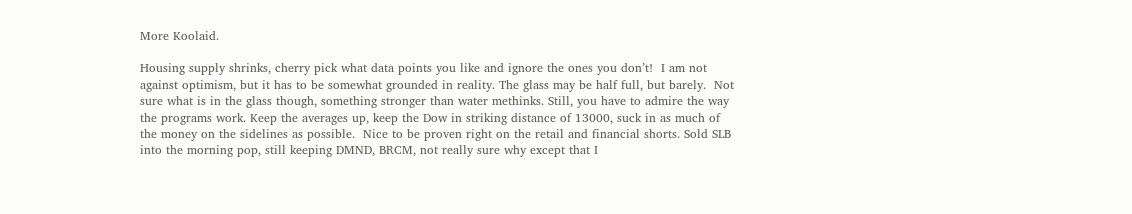More Koolaid.

Housing supply shrinks, cherry pick what data points you like and ignore the ones you don’t!  I am not against optimism, but it has to be somewhat grounded in reality. The glass may be half full, but barely.  Not sure what is in the glass though, something stronger than water methinks. Still, you have to admire the way the programs work. Keep the averages up, keep the Dow in striking distance of 13000, suck in as much of the money on the sidelines as possible.  Nice to be proven right on the retail and financial shorts. Sold SLB into the morning pop, still keeping DMND, BRCM, not really sure why except that I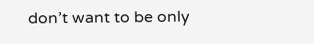don’t want to be only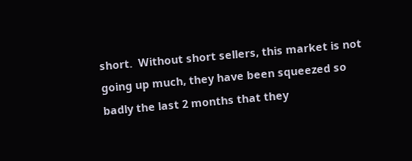short.  Without short sellers, this market is not going up much, they have been squeezed so badly the last 2 months that they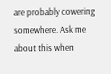are probably cowering somewhere. Ask me about this when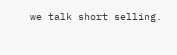we talk short selling.